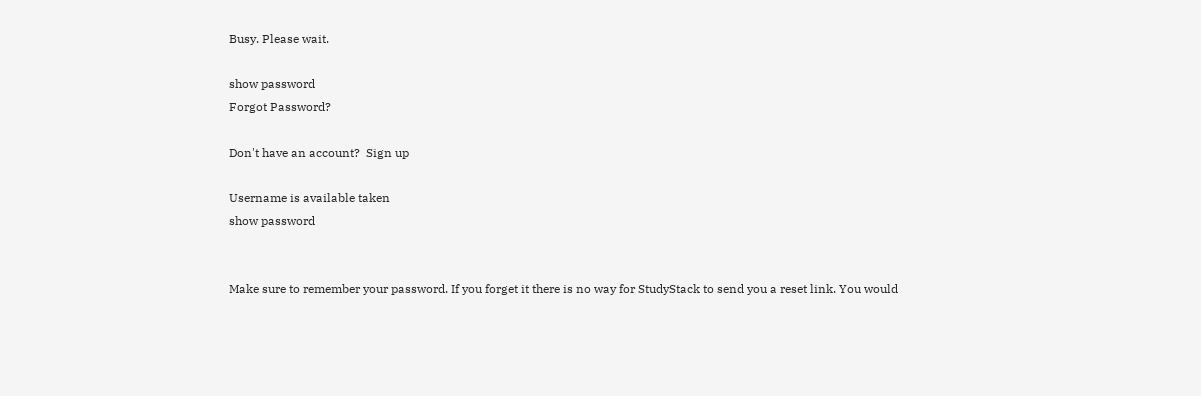Busy. Please wait.

show password
Forgot Password?

Don't have an account?  Sign up

Username is available taken
show password


Make sure to remember your password. If you forget it there is no way for StudyStack to send you a reset link. You would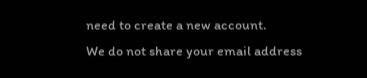need to create a new account.
We do not share your email address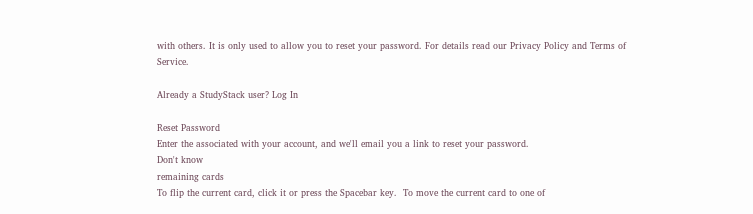with others. It is only used to allow you to reset your password. For details read our Privacy Policy and Terms of Service.

Already a StudyStack user? Log In

Reset Password
Enter the associated with your account, and we'll email you a link to reset your password.
Don't know
remaining cards
To flip the current card, click it or press the Spacebar key.  To move the current card to one of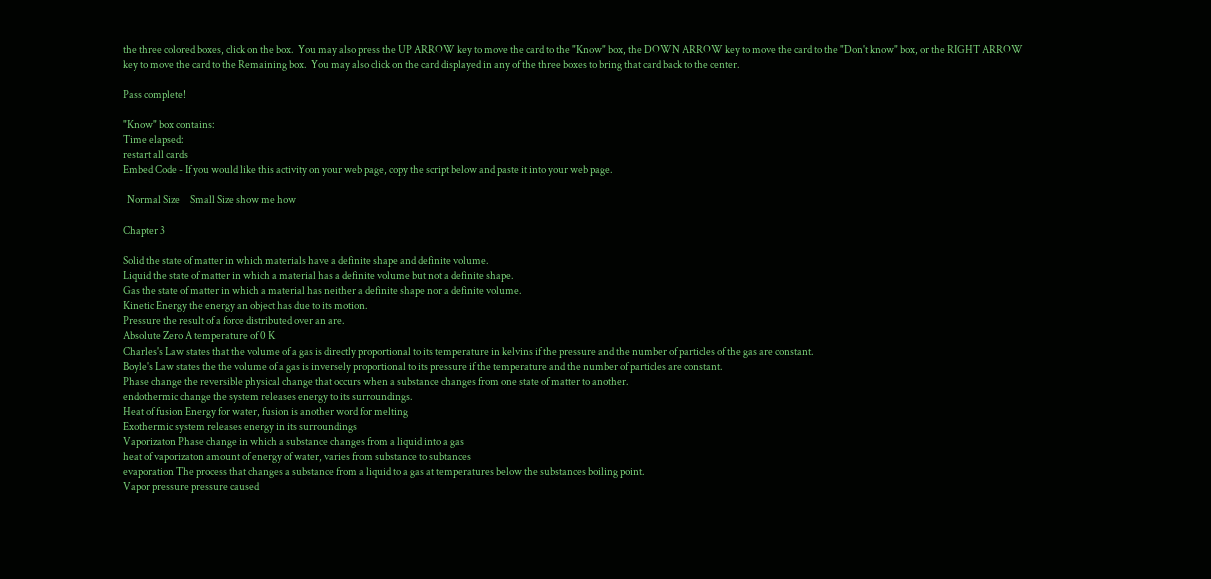the three colored boxes, click on the box.  You may also press the UP ARROW key to move the card to the "Know" box, the DOWN ARROW key to move the card to the "Don't know" box, or the RIGHT ARROW key to move the card to the Remaining box.  You may also click on the card displayed in any of the three boxes to bring that card back to the center.

Pass complete!

"Know" box contains:
Time elapsed:
restart all cards
Embed Code - If you would like this activity on your web page, copy the script below and paste it into your web page.

  Normal Size     Small Size show me how

Chapter 3

Solid the state of matter in which materials have a definite shape and definite volume.
Liquid the state of matter in which a material has a definite volume but not a definite shape.
Gas the state of matter in which a material has neither a definite shape nor a definite volume.
Kinetic Energy the energy an object has due to its motion.
Pressure the result of a force distributed over an are.
Absolute Zero A temperature of 0 K
Charles's Law states that the volume of a gas is directly proportional to its temperature in kelvins if the pressure and the number of particles of the gas are constant.
Boyle's Law states the the volume of a gas is inversely proportional to its pressure if the temperature and the number of particles are constant.
Phase change the reversible physical change that occurs when a substance changes from one state of matter to another.
endothermic change the system releases energy to its surroundings.
Heat of fusion Energy for water, fusion is another word for melting
Exothermic system releases energy in its surroundings
Vaporizaton Phase change in which a substance changes from a liquid into a gas
heat of vaporizaton amount of energy of water, varies from substance to subtances
evaporation The process that changes a substance from a liquid to a gas at temperatures below the substances boiling point.
Vapor pressure pressure caused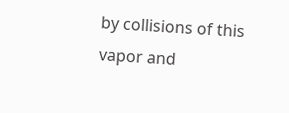by collisions of this vapor and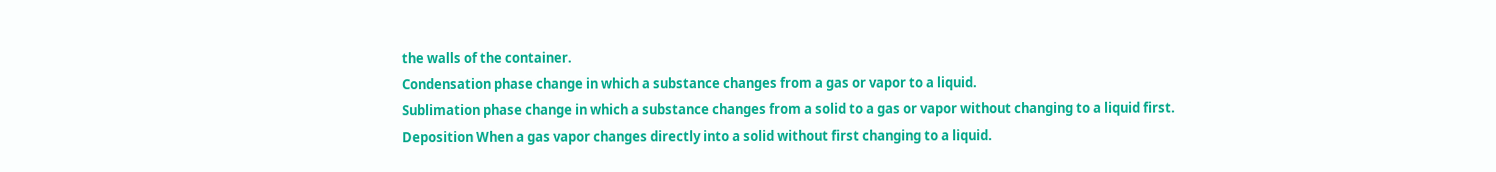the walls of the container.
Condensation phase change in which a substance changes from a gas or vapor to a liquid.
Sublimation phase change in which a substance changes from a solid to a gas or vapor without changing to a liquid first.
Deposition When a gas vapor changes directly into a solid without first changing to a liquid.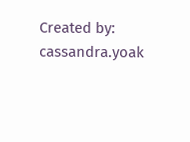Created by: cassandra.yoak